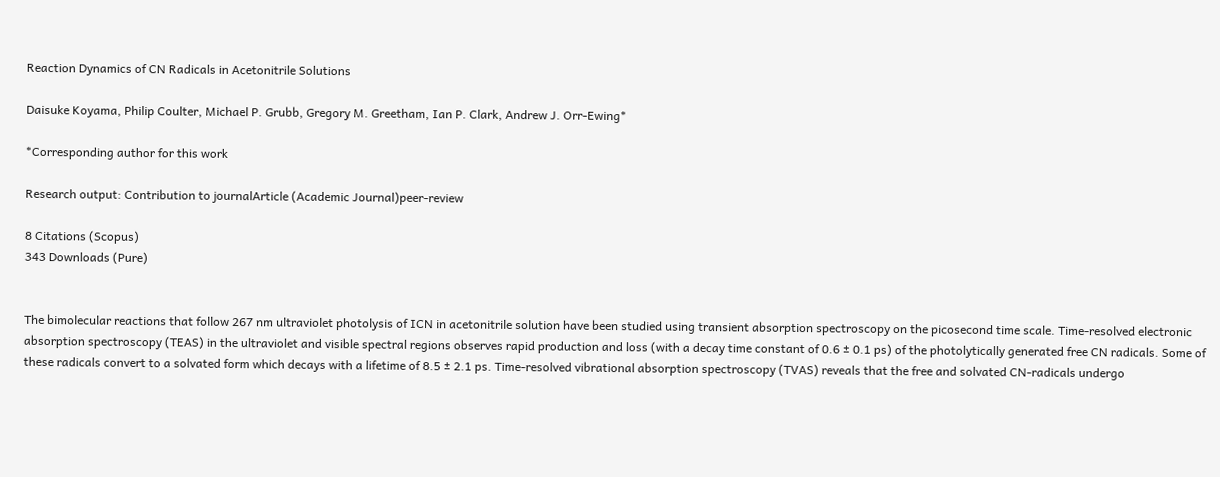Reaction Dynamics of CN Radicals in Acetonitrile Solutions

Daisuke Koyama, Philip Coulter, Michael P. Grubb, Gregory M. Greetham, Ian P. Clark, Andrew J. Orr-Ewing*

*Corresponding author for this work

Research output: Contribution to journalArticle (Academic Journal)peer-review

8 Citations (Scopus)
343 Downloads (Pure)


The bimolecular reactions that follow 267 nm ultraviolet photolysis of ICN in acetonitrile solution have been studied using transient absorption spectroscopy on the picosecond time scale. Time-resolved electronic absorption spectroscopy (TEAS) in the ultraviolet and visible spectral regions observes rapid production and loss (with a decay time constant of 0.6 ± 0.1 ps) of the photolytically generated free CN radicals. Some of these radicals convert to a solvated form which decays with a lifetime of 8.5 ± 2.1 ps. Time-resolved vibrational absorption spectroscopy (TVAS) reveals that the free and solvated CN-radicals undergo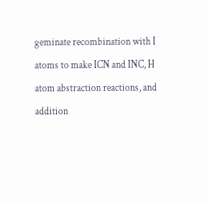geminate recombination with I atoms to make ICN and INC, H atom abstraction reactions, and addition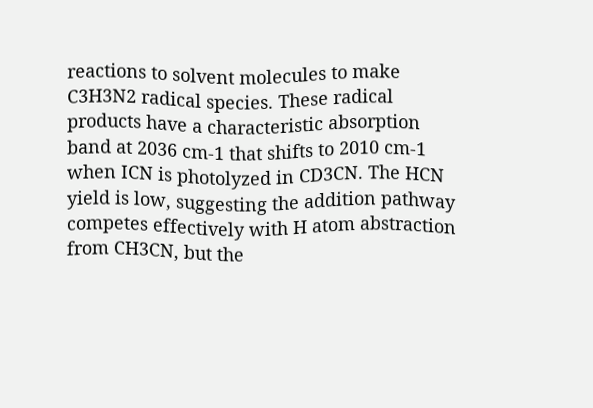reactions to solvent molecules to make C3H3N2 radical species. These radical products have a characteristic absorption band at 2036 cm-1 that shifts to 2010 cm-1 when ICN is photolyzed in CD3CN. The HCN yield is low, suggesting the addition pathway competes effectively with H atom abstraction from CH3CN, but the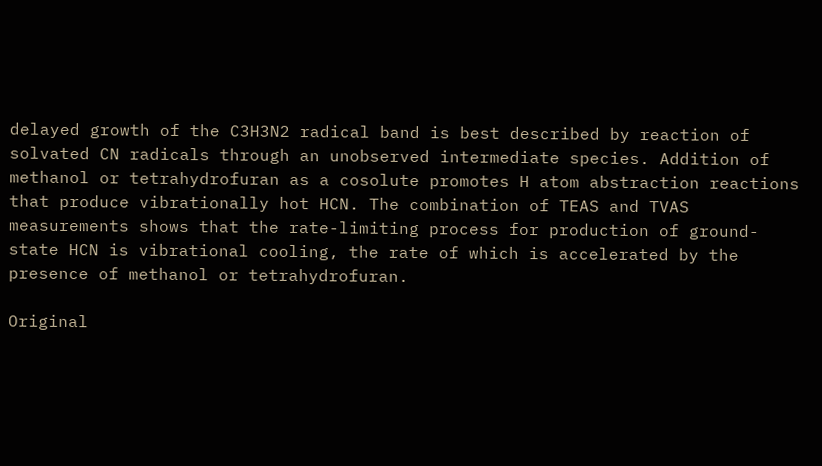delayed growth of the C3H3N2 radical band is best described by reaction of solvated CN radicals through an unobserved intermediate species. Addition of methanol or tetrahydrofuran as a cosolute promotes H atom abstraction reactions that produce vibrationally hot HCN. The combination of TEAS and TVAS measurements shows that the rate-limiting process for production of ground-state HCN is vibrational cooling, the rate of which is accelerated by the presence of methanol or tetrahydrofuran.

Original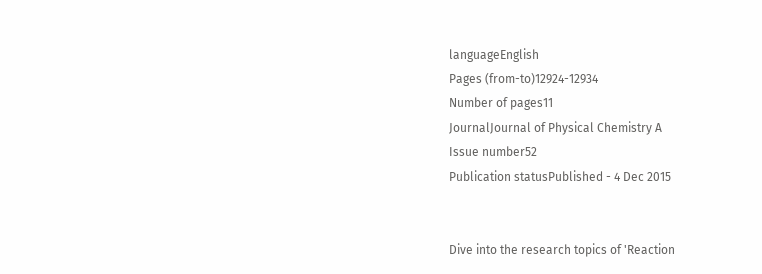languageEnglish
Pages (from-to)12924-12934
Number of pages11
JournalJournal of Physical Chemistry A
Issue number52
Publication statusPublished - 4 Dec 2015


Dive into the research topics of 'Reaction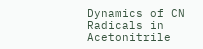Dynamics of CN Radicals in Acetonitrile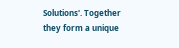Solutions'. Together they form a unique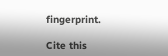fingerprint.

Cite this